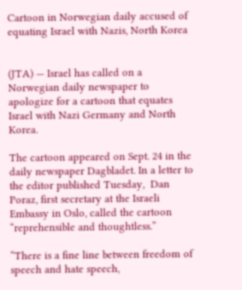Cartoon in Norwegian daily accused of equating Israel with Nazis, North Korea


(JTA) — Israel has called on a Norwegian daily newspaper to apologize for a cartoon that equates Israel with Nazi Germany and North Korea.

The cartoon appeared on Sept. 24 in the daily newspaper Dagbladet. In a letter to the editor published Tuesday,  Dan Poraz, first secretary at the Israeli Embassy in Oslo, called the cartoon “reprehensible and thoughtless.”

“There is a fine line between freedom of speech and hate speech,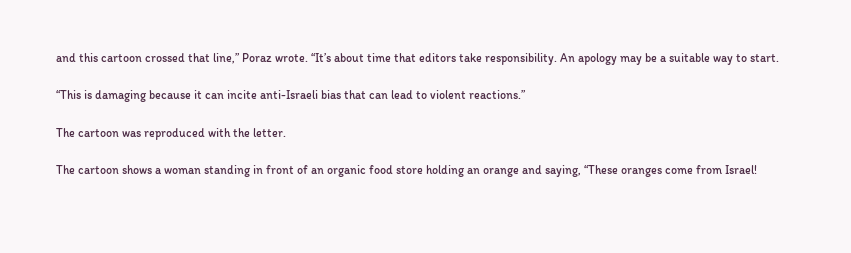and this cartoon crossed that line,” Poraz wrote. “It’s about time that editors take responsibility. An apology may be a suitable way to start.

“This is damaging because it can incite anti-Israeli bias that can lead to violent reactions.”

The cartoon was reproduced with the letter.

The cartoon shows a woman standing in front of an organic food store holding an orange and saying, “These oranges come from Israel!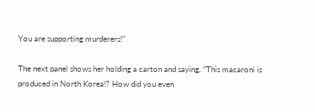You are supporting murderers!”

The next panel shows her holding a carton and saying, “This macaroni is produced in North Korea!? How did you even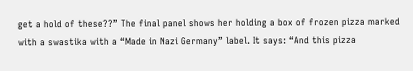get a hold of these??” The final panel shows her holding a box of frozen pizza marked with a swastika with a “Made in Nazi Germany” label. It says: “And this pizza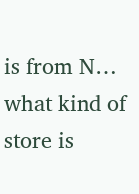is from N… what kind of store is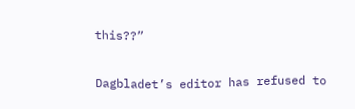this??”

Dagbladet’s editor has refused to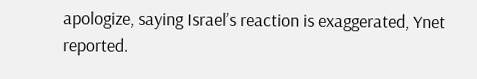apologize, saying Israel’s reaction is exaggerated, Ynet reported.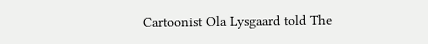Cartoonist Ola Lysgaard told The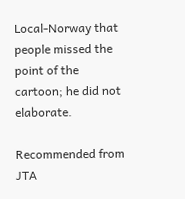Local-Norway that people missed the point of the cartoon; he did not elaborate.

Recommended from JTA